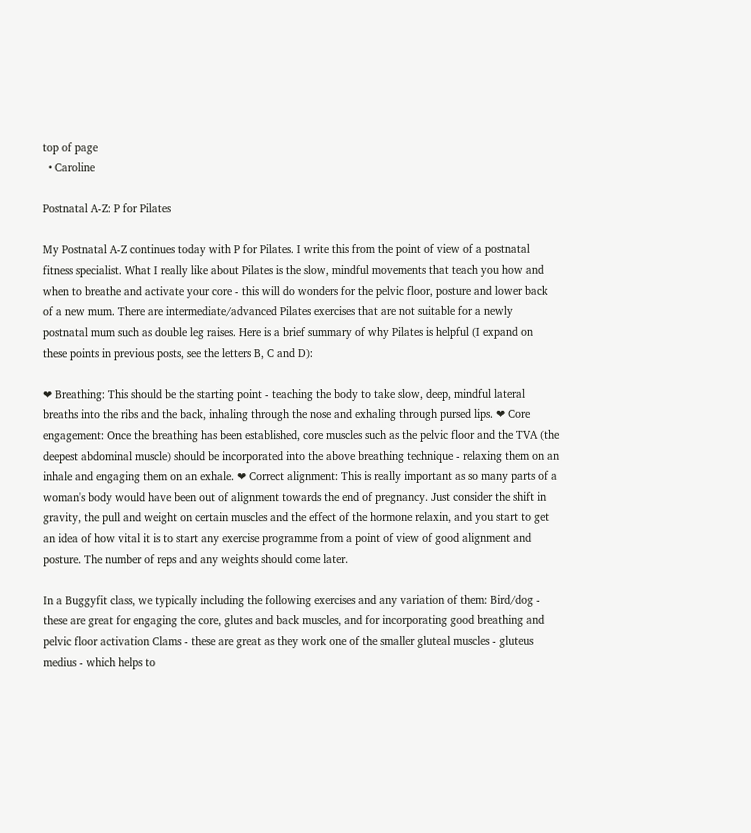top of page
  • Caroline

Postnatal A-Z: P for Pilates

My Postnatal A-Z continues today with P for Pilates. I write this from the point of view of a postnatal fitness specialist. What I really like about Pilates is the slow, mindful movements that teach you how and when to breathe and activate your core - this will do wonders for the pelvic floor, posture and lower back of a new mum. There are intermediate/advanced Pilates exercises that are not suitable for a newly postnatal mum such as double leg raises. Here is a brief summary of why Pilates is helpful (I expand on these points in previous posts, see the letters B, C and D):

❤ Breathing: This should be the starting point - teaching the body to take slow, deep, mindful lateral breaths into the ribs and the back, inhaling through the nose and exhaling through pursed lips. ❤ Core engagement: Once the breathing has been established, core muscles such as the pelvic floor and the TVA (the deepest abdominal muscle) should be incorporated into the above breathing technique - relaxing them on an inhale and engaging them on an exhale. ❤ Correct alignment: This is really important as so many parts of a woman's body would have been out of alignment towards the end of pregnancy. Just consider the shift in gravity, the pull and weight on certain muscles and the effect of the hormone relaxin, and you start to get an idea of how vital it is to start any exercise programme from a point of view of good alignment and posture. The number of reps and any weights should come later.

In a Buggyfit class, we typically including the following exercises and any variation of them: Bird/dog - these are great for engaging the core, glutes and back muscles, and for incorporating good breathing and pelvic floor activation Clams - these are great as they work one of the smaller gluteal muscles - gluteus medius - which helps to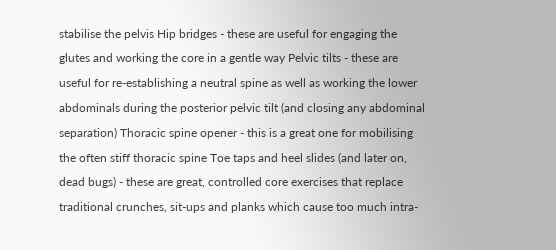stabilise the pelvis Hip bridges - these are useful for engaging the glutes and working the core in a gentle way Pelvic tilts - these are useful for re-establishing a neutral spine as well as working the lower abdominals during the posterior pelvic tilt (and closing any abdominal separation) Thoracic spine opener - this is a great one for mobilising the often stiff thoracic spine Toe taps and heel slides (and later on, dead bugs) - these are great, controlled core exercises that replace traditional crunches, sit-ups and planks which cause too much intra-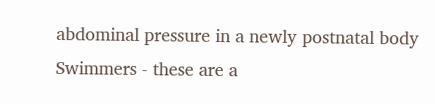abdominal pressure in a newly postnatal body Swimmers - these are a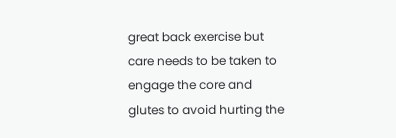great back exercise but care needs to be taken to engage the core and glutes to avoid hurting the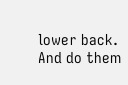lower back. And do them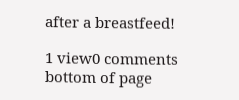after a breastfeed!

1 view0 comments
bottom of page